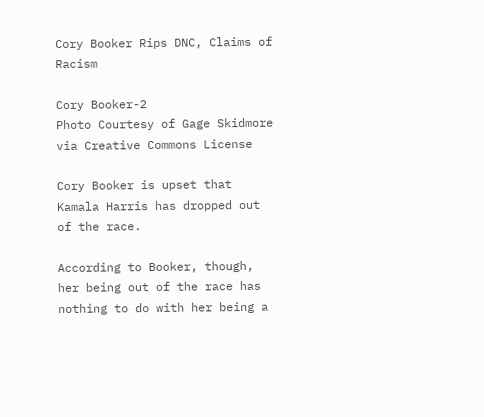Cory Booker Rips DNC, Claims of Racism

Cory Booker-2
Photo Courtesy of Gage Skidmore via Creative Commons License

Cory Booker is upset that Kamala Harris has dropped out of the race.

According to Booker, though, her being out of the race has nothing to do with her being a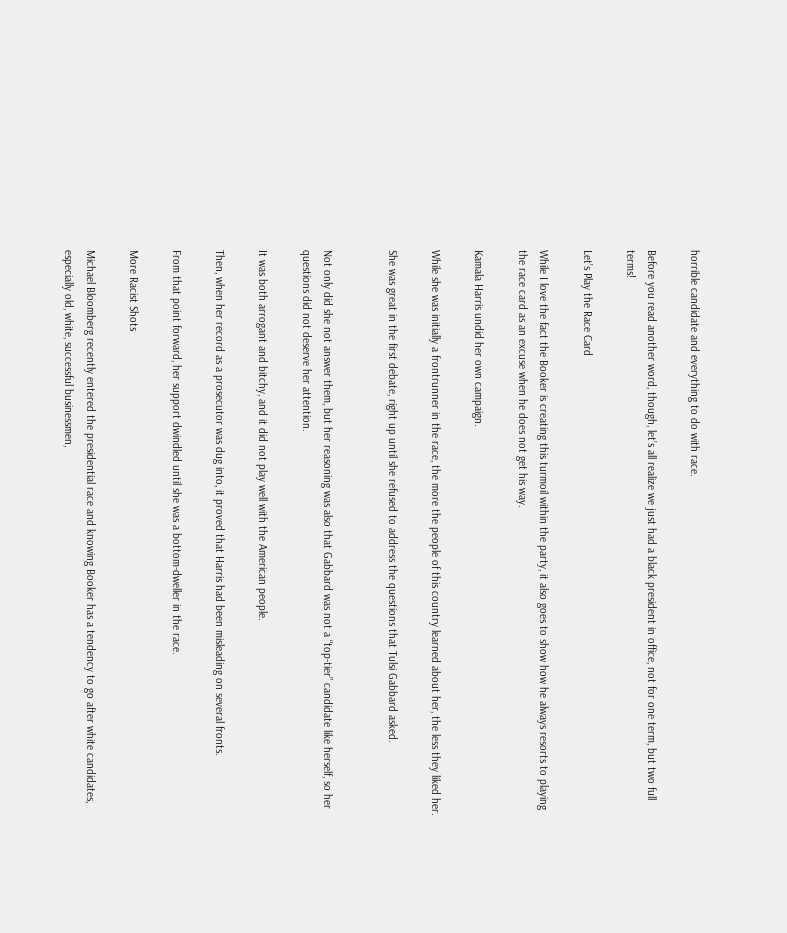horrible candidate and everything to do with race.

Before you read another word, though, let’s all realize we just had a black president in office, not for one term, but two full terms!

Let’s Play the Race Card

While I love the fact the Booker is creating this turmoil within the party, it also goes to show how he always resorts to playing the race card as an excuse when he does not get his way.

Kamala Harris undid her own campaign.

While she was initially a frontrunner in the race, the more the people of this country learned about her, the less they liked her.

She was great in the first debate, right up until she refused to address the questions that Tulsi Gabbard asked.


Not only did she not answer them, but her reasoning was also that Gabbard was not a “top-tier” candidate like herself, so her questions did not deserve her attention.

It was both arrogant and bitchy, and it did not play well with the American people.

Then, when her record as a prosecutor was dug into, it proved that Harris had been misleading on several fronts.

From that point forward, her support dwindled until she was a bottom-dweller in the race.

More Racist Shots

Michael Bloomberg recently entered the presidential race and knowing Booker has a tendency to go after white candidates, especially old, white, successful businessmen,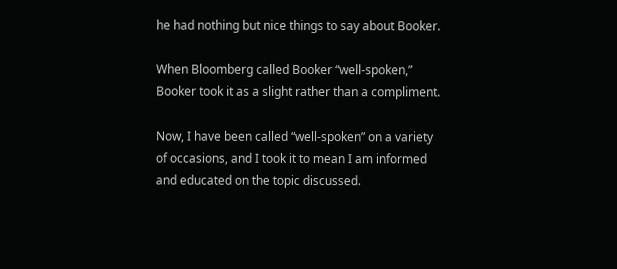he had nothing but nice things to say about Booker.

When Bloomberg called Booker “well-spoken,” Booker took it as a slight rather than a compliment.

Now, I have been called “well-spoken” on a variety of occasions, and I took it to mean I am informed and educated on the topic discussed.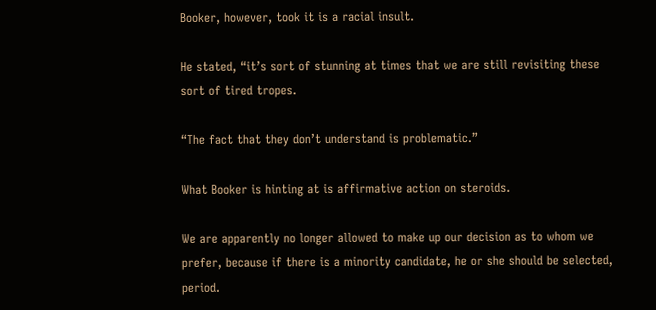Booker, however, took it is a racial insult.

He stated, “it’s sort of stunning at times that we are still revisiting these sort of tired tropes.

“The fact that they don’t understand is problematic.”

What Booker is hinting at is affirmative action on steroids.

We are apparently no longer allowed to make up our decision as to whom we prefer, because if there is a minority candidate, he or she should be selected, period.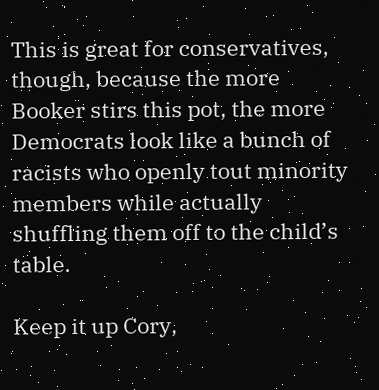This is great for conservatives, though, because the more Booker stirs this pot, the more Democrats look like a bunch of racists who openly tout minority members while actually shuffling them off to the child’s table.

Keep it up Cory,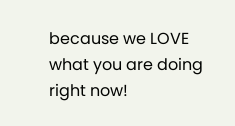because we LOVE what you are doing right now!